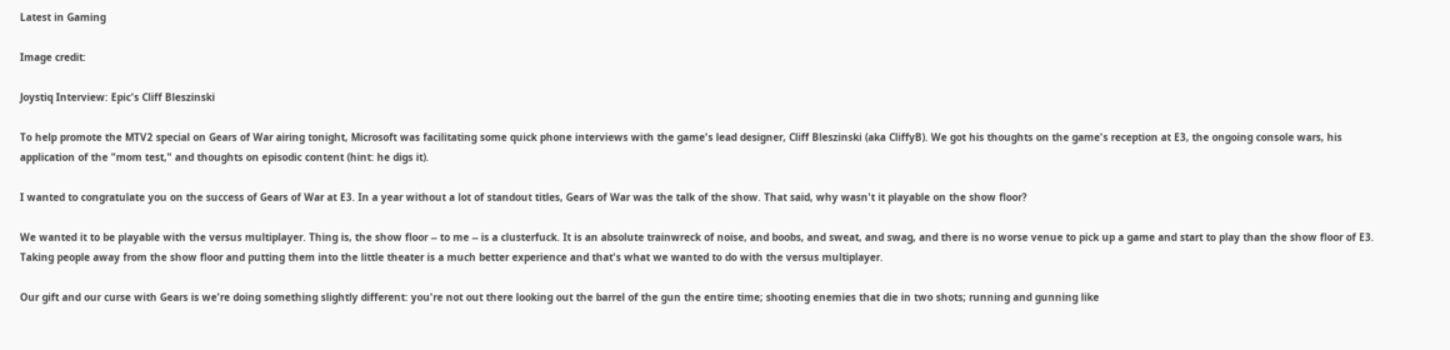Latest in Gaming

Image credit:

Joystiq Interview: Epic's Cliff Bleszinski

To help promote the MTV2 special on Gears of War airing tonight, Microsoft was facilitating some quick phone interviews with the game's lead designer, Cliff Bleszinski (aka CliffyB). We got his thoughts on the game's reception at E3, the ongoing console wars, his application of the "mom test," and thoughts on episodic content (hint: he digs it).

I wanted to congratulate you on the success of Gears of War at E3. In a year without a lot of standout titles, Gears of War was the talk of the show. That said, why wasn't it playable on the show floor?

We wanted it to be playable with the versus multiplayer. Thing is, the show floor -- to me -- is a clusterfuck. It is an absolute trainwreck of noise, and boobs, and sweat, and swag, and there is no worse venue to pick up a game and start to play than the show floor of E3. Taking people away from the show floor and putting them into the little theater is a much better experience and that's what we wanted to do with the versus multiplayer.

Our gift and our curse with Gears is we're doing something slightly different: you're not out there looking out the barrel of the gun the entire time; shooting enemies that die in two shots; running and gunning like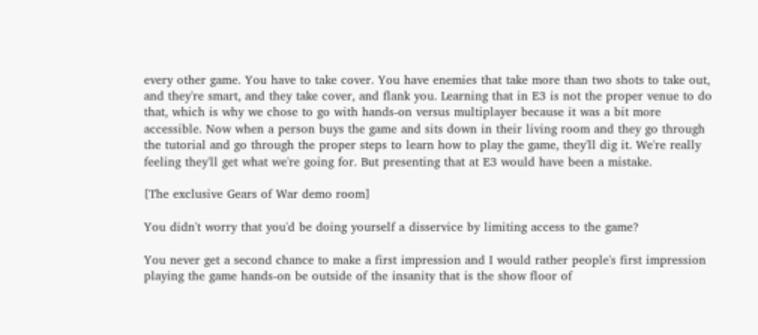every other game. You have to take cover. You have enemies that take more than two shots to take out, and they're smart, and they take cover, and flank you. Learning that in E3 is not the proper venue to do that, which is why we chose to go with hands-on versus multiplayer because it was a bit more accessible. Now when a person buys the game and sits down in their living room and they go through the tutorial and go through the proper steps to learn how to play the game, they'll dig it. We're really feeling they'll get what we're going for. But presenting that at E3 would have been a mistake.

[The exclusive Gears of War demo room]

You didn't worry that you'd be doing yourself a disservice by limiting access to the game?

You never get a second chance to make a first impression and I would rather people's first impression playing the game hands-on be outside of the insanity that is the show floor of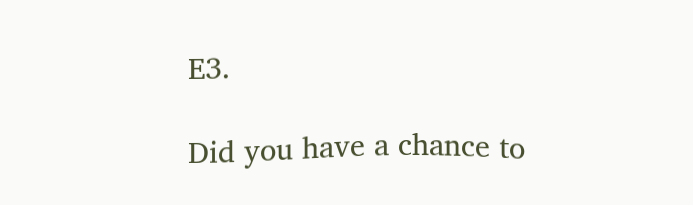E3.

Did you have a chance to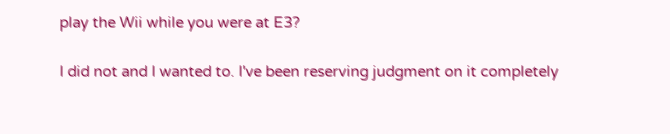play the Wii while you were at E3?

I did not and I wanted to. I've been reserving judgment on it completely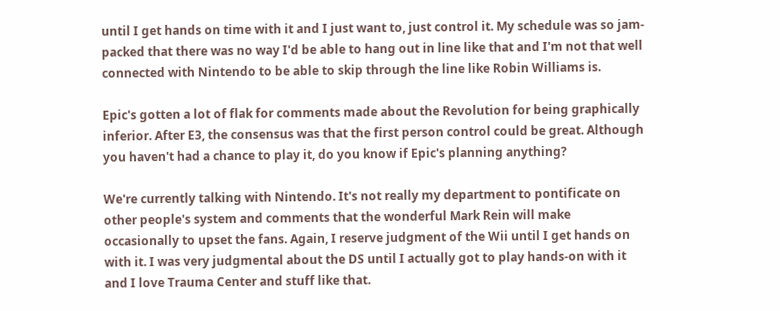until I get hands on time with it and I just want to, just control it. My schedule was so jam-packed that there was no way I'd be able to hang out in line like that and I'm not that well connected with Nintendo to be able to skip through the line like Robin Williams is.

Epic's gotten a lot of flak for comments made about the Revolution for being graphically inferior. After E3, the consensus was that the first person control could be great. Although you haven't had a chance to play it, do you know if Epic's planning anything?

We're currently talking with Nintendo. It's not really my department to pontificate on other people's system and comments that the wonderful Mark Rein will make occasionally to upset the fans. Again, I reserve judgment of the Wii until I get hands on with it. I was very judgmental about the DS until I actually got to play hands-on with it and I love Trauma Center and stuff like that.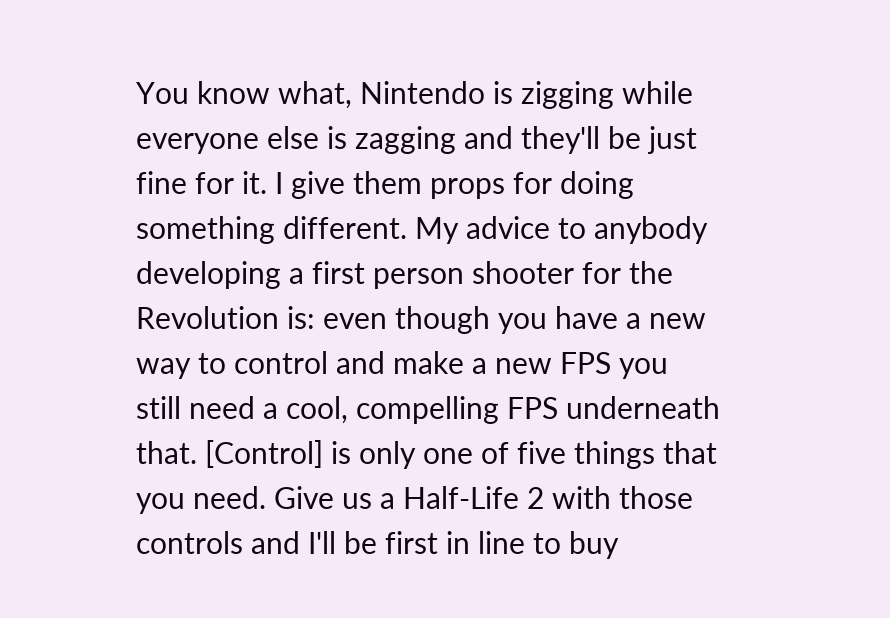You know what, Nintendo is zigging while everyone else is zagging and they'll be just fine for it. I give them props for doing something different. My advice to anybody developing a first person shooter for the Revolution is: even though you have a new way to control and make a new FPS you still need a cool, compelling FPS underneath that. [Control] is only one of five things that you need. Give us a Half-Life 2 with those controls and I'll be first in line to buy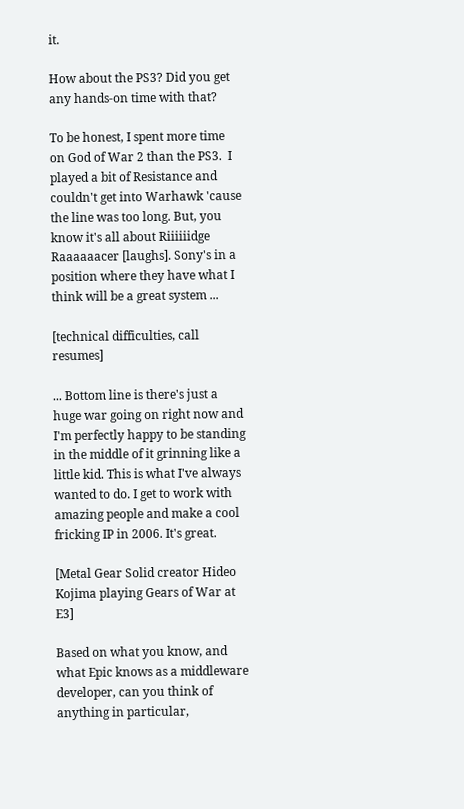it.

How about the PS3? Did you get any hands-on time with that?

To be honest, I spent more time on God of War 2 than the PS3.  I played a bit of Resistance and couldn't get into Warhawk 'cause the line was too long. But, you know it's all about Riiiiiidge Raaaaaacer [laughs]. Sony's in a position where they have what I think will be a great system ...

[technical difficulties, call resumes]

... Bottom line is there's just a huge war going on right now and I'm perfectly happy to be standing in the middle of it grinning like a little kid. This is what I've always wanted to do. I get to work with amazing people and make a cool fricking IP in 2006. It's great.

[Metal Gear Solid creator Hideo Kojima playing Gears of War at E3]

Based on what you know, and what Epic knows as a middleware developer, can you think of anything in particular,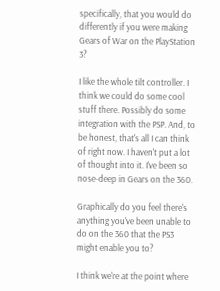specifically, that you would do differently if you were making Gears of War on the PlayStation 3?

I like the whole tilt controller. I think we could do some cool stuff there. Possibly do some integration with the PSP. And, to be honest, that's all I can think of right now. I haven't put a lot of thought into it. I've been so nose-deep in Gears on the 360.

Graphically do you feel there's anything you've been unable to do on the 360 that the PS3 might enable you to?

I think we're at the point where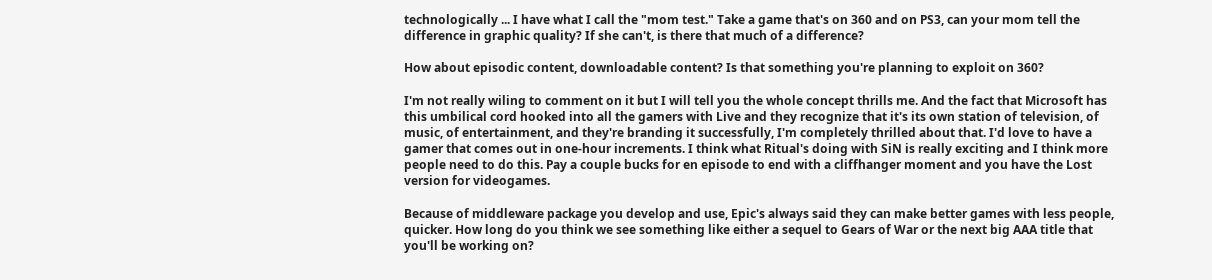technologically ... I have what I call the "mom test." Take a game that's on 360 and on PS3, can your mom tell the difference in graphic quality? If she can't, is there that much of a difference?

How about episodic content, downloadable content? Is that something you're planning to exploit on 360?

I'm not really wiling to comment on it but I will tell you the whole concept thrills me. And the fact that Microsoft has this umbilical cord hooked into all the gamers with Live and they recognize that it's its own station of television, of music, of entertainment, and they're branding it successfully, I'm completely thrilled about that. I'd love to have a gamer that comes out in one-hour increments. I think what Ritual's doing with SiN is really exciting and I think more people need to do this. Pay a couple bucks for en episode to end with a cliffhanger moment and you have the Lost version for videogames.

Because of middleware package you develop and use, Epic's always said they can make better games with less people, quicker. How long do you think we see something like either a sequel to Gears of War or the next big AAA title that you'll be working on?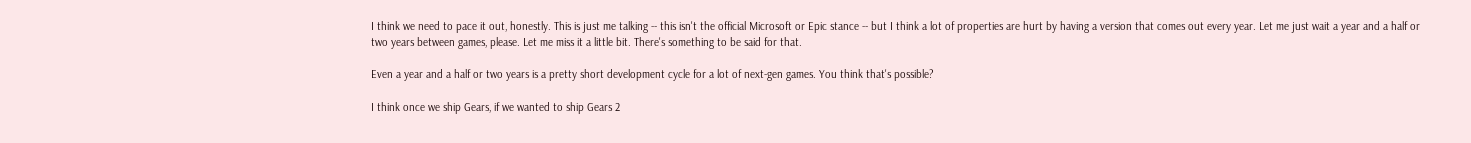I think we need to pace it out, honestly. This is just me talking -- this isn't the official Microsoft or Epic stance -- but I think a lot of properties are hurt by having a version that comes out every year. Let me just wait a year and a half or two years between games, please. Let me miss it a little bit. There's something to be said for that.

Even a year and a half or two years is a pretty short development cycle for a lot of next-gen games. You think that's possible?

I think once we ship Gears, if we wanted to ship Gears 2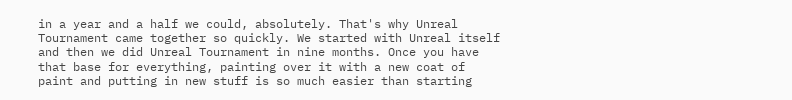in a year and a half we could, absolutely. That's why Unreal Tournament came together so quickly. We started with Unreal itself and then we did Unreal Tournament in nine months. Once you have that base for everything, painting over it with a new coat of paint and putting in new stuff is so much easier than starting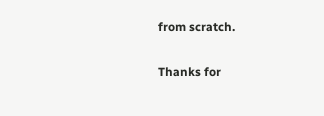from scratch.

Thanks for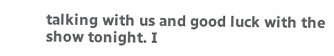talking with us and good luck with the show tonight. I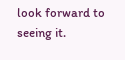look forward to seeing it.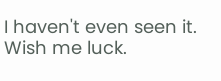I haven't even seen it. Wish me luck.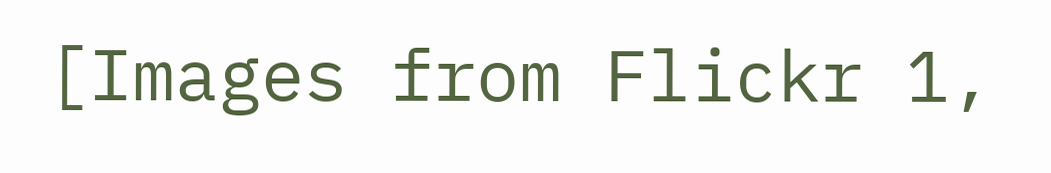[Images from Flickr 1,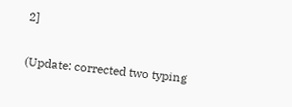2]

(Update: corrected two typing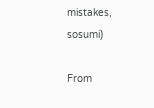mistakes, sosumi)

From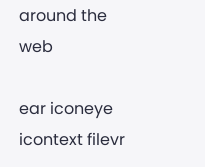around the web

ear iconeye icontext filevr